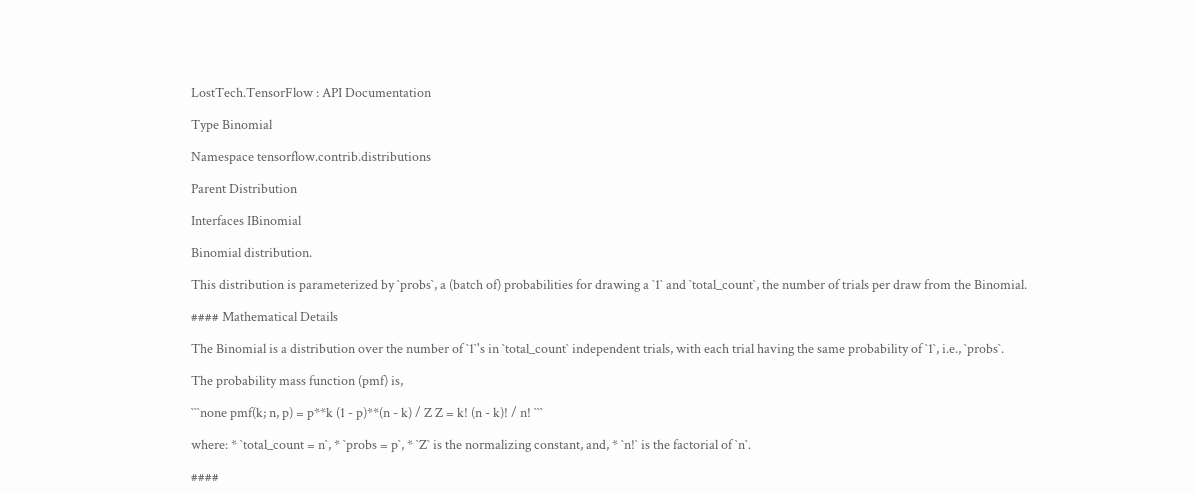LostTech.TensorFlow : API Documentation

Type Binomial

Namespace tensorflow.contrib.distributions

Parent Distribution

Interfaces IBinomial

Binomial distribution.

This distribution is parameterized by `probs`, a (batch of) probabilities for drawing a `1` and `total_count`, the number of trials per draw from the Binomial.

#### Mathematical Details

The Binomial is a distribution over the number of `1`'s in `total_count` independent trials, with each trial having the same probability of `1`, i.e., `probs`.

The probability mass function (pmf) is,

```none pmf(k; n, p) = p**k (1 - p)**(n - k) / Z Z = k! (n - k)! / n! ```

where: * `total_count = n`, * `probs = p`, * `Z` is the normalizing constant, and, * `n!` is the factorial of `n`.

####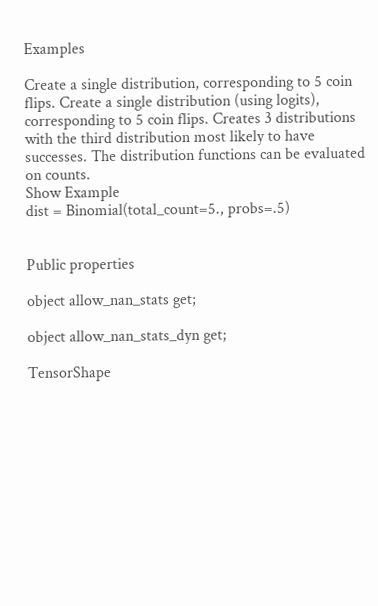Examples

Create a single distribution, corresponding to 5 coin flips. Create a single distribution (using logits), corresponding to 5 coin flips. Creates 3 distributions with the third distribution most likely to have successes. The distribution functions can be evaluated on counts.
Show Example
dist = Binomial(total_count=5., probs=.5)


Public properties

object allow_nan_stats get;

object allow_nan_stats_dyn get;

TensorShape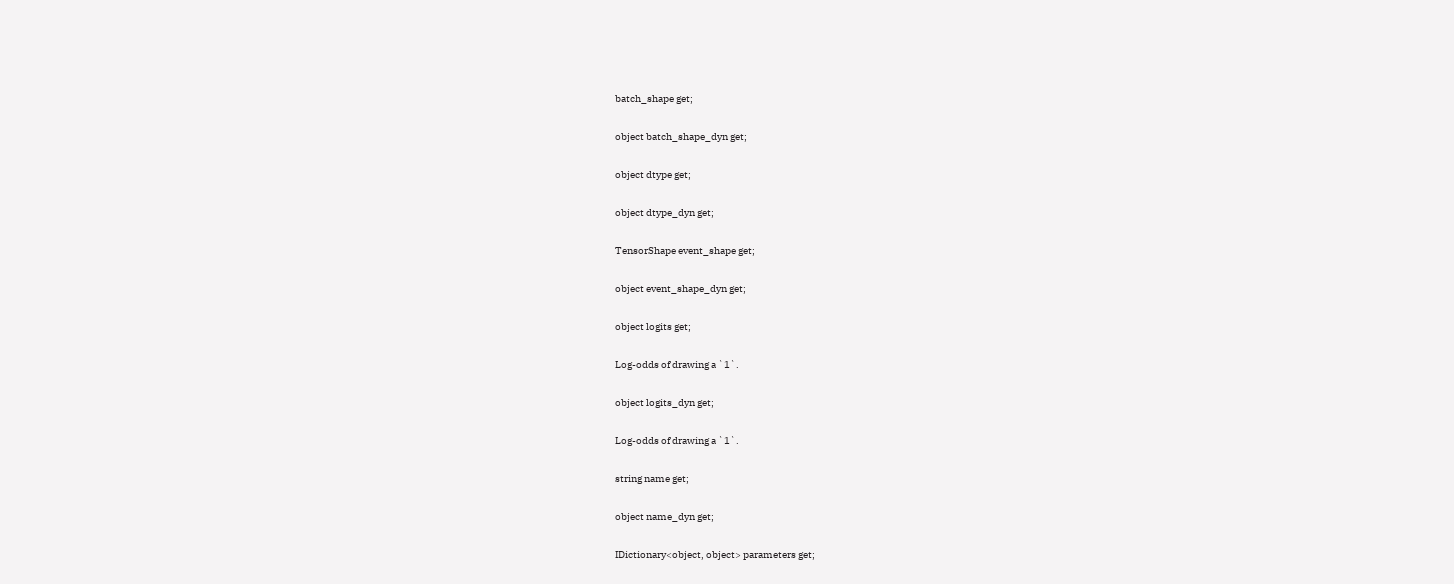batch_shape get;

object batch_shape_dyn get;

object dtype get;

object dtype_dyn get;

TensorShape event_shape get;

object event_shape_dyn get;

object logits get;

Log-odds of drawing a `1`.

object logits_dyn get;

Log-odds of drawing a `1`.

string name get;

object name_dyn get;

IDictionary<object, object> parameters get;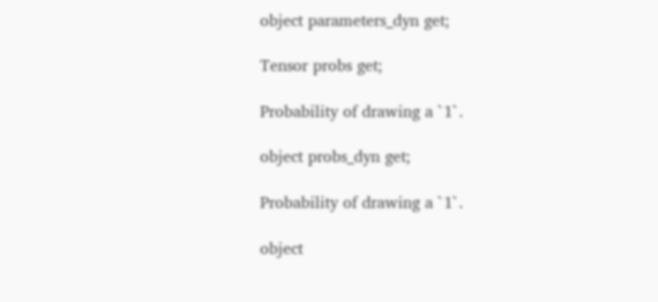object parameters_dyn get;

Tensor probs get;

Probability of drawing a `1`.

object probs_dyn get;

Probability of drawing a `1`.

object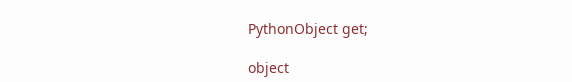PythonObject get;

object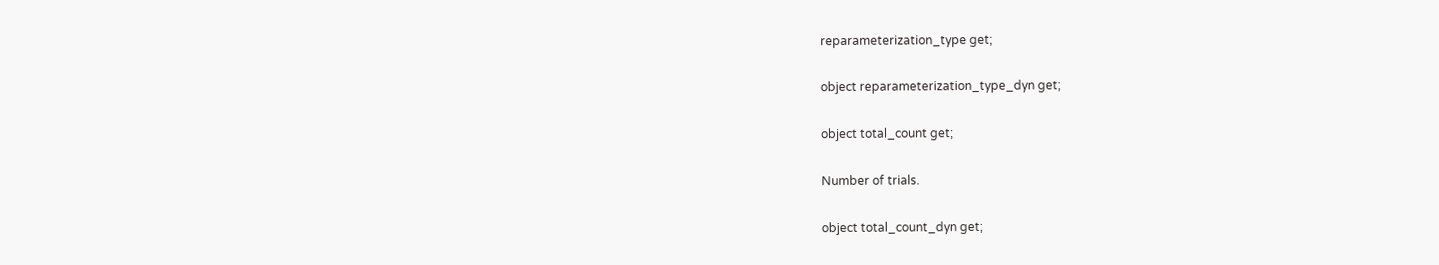reparameterization_type get;

object reparameterization_type_dyn get;

object total_count get;

Number of trials.

object total_count_dyn get;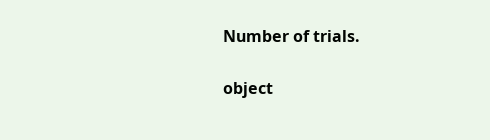Number of trials.

object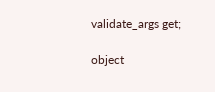validate_args get;

object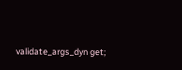validate_args_dyn get;